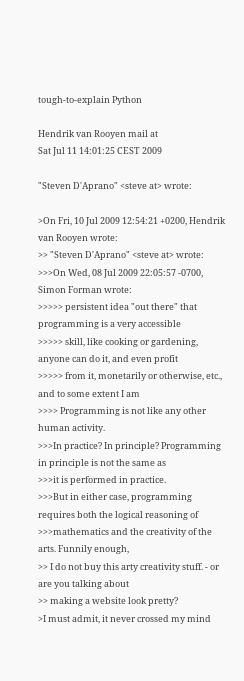tough-to-explain Python

Hendrik van Rooyen mail at
Sat Jul 11 14:01:25 CEST 2009

"Steven D'Aprano" <steve at> wrote:

>On Fri, 10 Jul 2009 12:54:21 +0200, Hendrik van Rooyen wrote:
>> "Steven D'Aprano" <steve at> wrote:
>>>On Wed, 08 Jul 2009 22:05:57 -0700, Simon Forman wrote:
>>>>> persistent idea "out there" that programming is a very accessible
>>>>> skill, like cooking or gardening, anyone can do it, and even profit
>>>>> from it, monetarily or otherwise, etc., and to some extent I am
>>>> Programming is not like any other human activity.
>>>In practice? In principle? Programming in principle is not the same as
>>>it is performed in practice.
>>>But in either case, programming requires both the logical reasoning of
>>>mathematics and the creativity of the arts. Funnily enough,
>> I do not buy this arty creativity stuff. - or are you talking about
>> making a website look pretty?
>I must admit, it never crossed my mind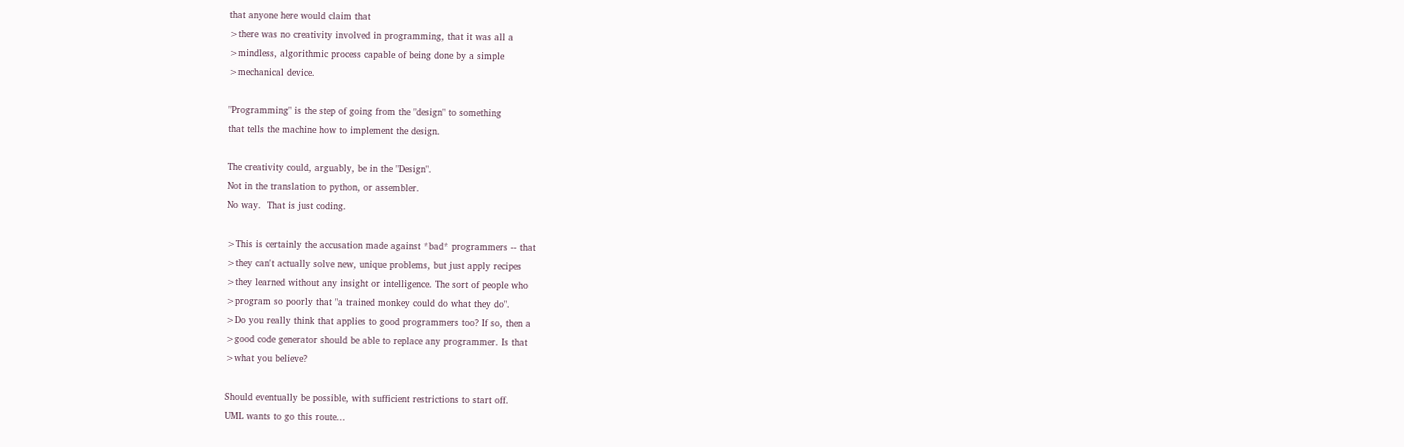that anyone here would claim that
>there was no creativity involved in programming, that it was all a
>mindless, algorithmic process capable of being done by a simple
>mechanical device.

"Programming" is the step of going from the "design" to something
that tells the machine how to implement the design.

The creativity could, arguably, be in the "Design".
Not in the translation to python, or assembler.
No way.  That is just coding.

>This is certainly the accusation made against *bad* programmers -- that
>they can't actually solve new, unique problems, but just apply recipes
>they learned without any insight or intelligence. The sort of people who
>program so poorly that "a trained monkey could do what they do".
>Do you really think that applies to good programmers too? If so, then a
>good code generator should be able to replace any programmer. Is that
>what you believe?

Should eventually be possible, with sufficient restrictions to start off.
UML wants to go this route...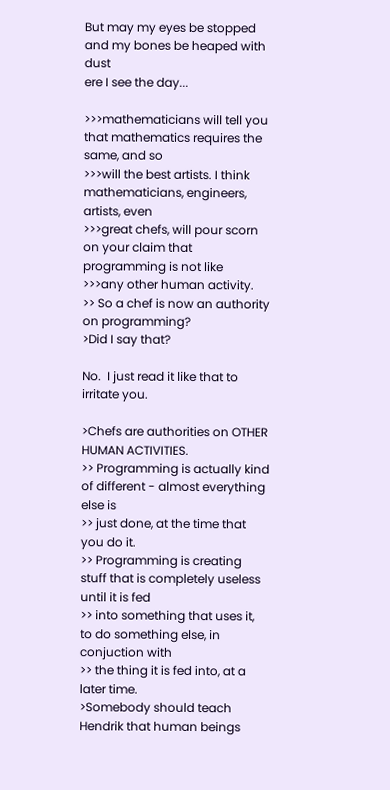But may my eyes be stopped and my bones be heaped with dust
ere I see the day...

>>>mathematicians will tell you that mathematics requires the same, and so
>>>will the best artists. I think mathematicians, engineers, artists, even
>>>great chefs, will pour scorn on your claim that programming is not like
>>>any other human activity.
>> So a chef is now an authority on programming?
>Did I say that?

No.  I just read it like that to irritate you.

>Chefs are authorities on OTHER HUMAN ACTIVITIES.
>> Programming is actually kind of different - almost everything else is
>> just done, at the time that you do it.
>> Programming is creating stuff that is completely useless until it is fed
>> into something that uses it, to do something else, in conjuction with
>> the thing it is fed into, at a later time.
>Somebody should teach Hendrik that human beings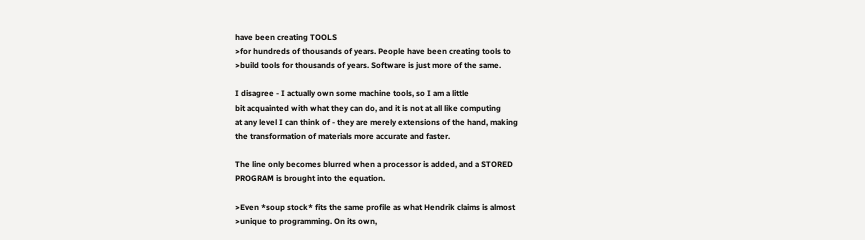have been creating TOOLS
>for hundreds of thousands of years. People have been creating tools to
>build tools for thousands of years. Software is just more of the same.

I disagree - I actually own some machine tools, so I am a little
bit acquainted with what they can do, and it is not at all like computing
at any level I can think of - they are merely extensions of the hand, making
the transformation of materials more accurate and faster.

The line only becomes blurred when a processor is added, and a STORED
PROGRAM is brought into the equation.

>Even *soup stock* fits the same profile as what Hendrik claims is almost
>unique to programming. On its own,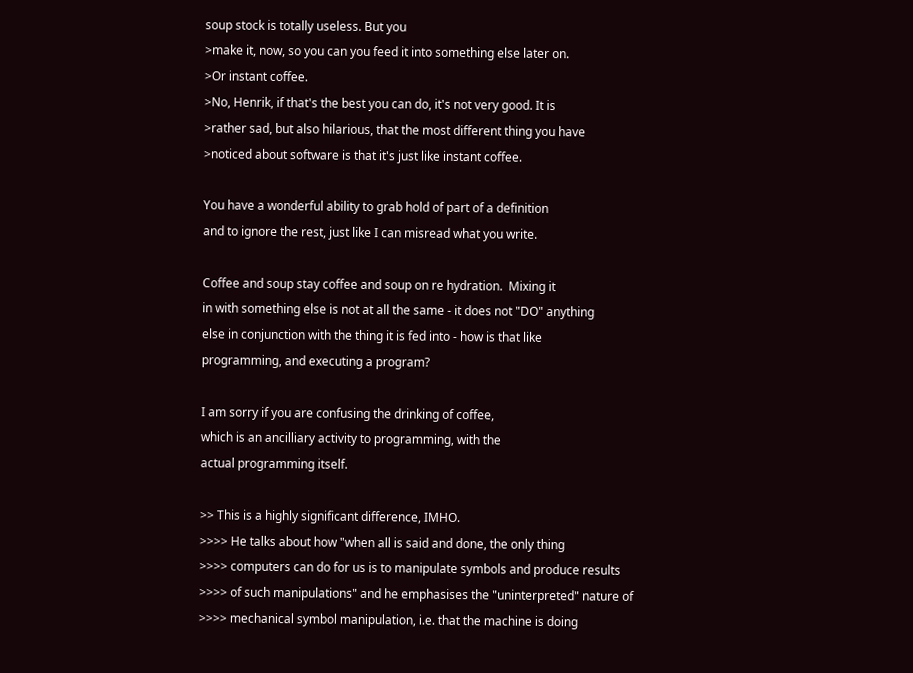soup stock is totally useless. But you
>make it, now, so you can you feed it into something else later on.
>Or instant coffee.
>No, Henrik, if that's the best you can do, it's not very good. It is
>rather sad, but also hilarious, that the most different thing you have
>noticed about software is that it's just like instant coffee.

You have a wonderful ability to grab hold of part of a definition
and to ignore the rest, just like I can misread what you write.

Coffee and soup stay coffee and soup on re hydration.  Mixing it
in with something else is not at all the same - it does not "DO" anything
else in conjunction with the thing it is fed into - how is that like
programming, and executing a program?

I am sorry if you are confusing the drinking of coffee,
which is an ancilliary activity to programming, with the
actual programming itself.

>> This is a highly significant difference, IMHO.
>>>> He talks about how "when all is said and done, the only thing
>>>> computers can do for us is to manipulate symbols and produce results
>>>> of such manipulations" and he emphasises the "uninterpreted" nature of
>>>> mechanical symbol manipulation, i.e. that the machine is doing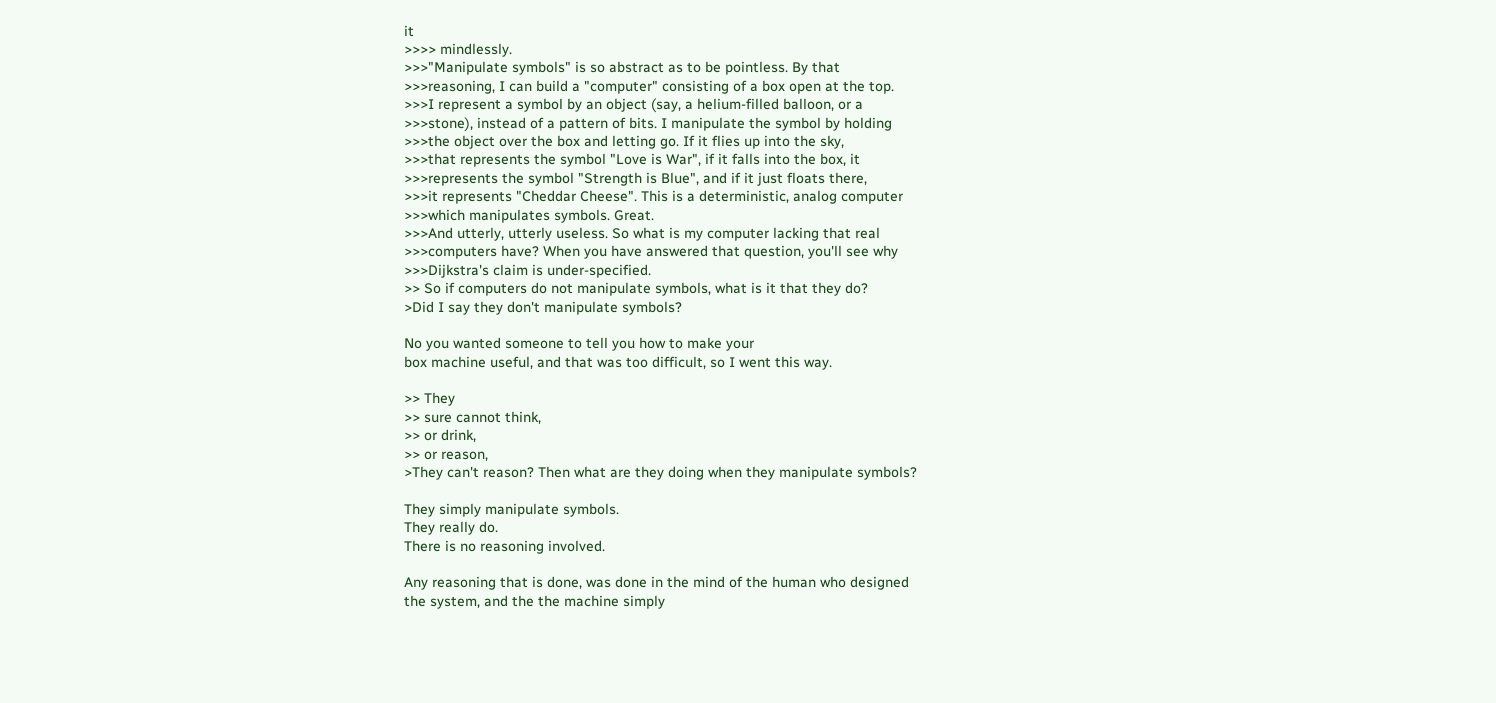it
>>>> mindlessly.
>>>"Manipulate symbols" is so abstract as to be pointless. By that
>>>reasoning, I can build a "computer" consisting of a box open at the top.
>>>I represent a symbol by an object (say, a helium-filled balloon, or a
>>>stone), instead of a pattern of bits. I manipulate the symbol by holding
>>>the object over the box and letting go. If it flies up into the sky,
>>>that represents the symbol "Love is War", if it falls into the box, it
>>>represents the symbol "Strength is Blue", and if it just floats there,
>>>it represents "Cheddar Cheese". This is a deterministic, analog computer
>>>which manipulates symbols. Great.
>>>And utterly, utterly useless. So what is my computer lacking that real
>>>computers have? When you have answered that question, you'll see why
>>>Dijkstra's claim is under-specified.
>> So if computers do not manipulate symbols, what is it that they do?
>Did I say they don't manipulate symbols?

No you wanted someone to tell you how to make your
box machine useful, and that was too difficult, so I went this way.

>> They
>> sure cannot think,
>> or drink,
>> or reason,
>They can't reason? Then what are they doing when they manipulate symbols?

They simply manipulate symbols.
They really do.
There is no reasoning involved.

Any reasoning that is done, was done in the mind of the human who designed
the system, and the the machine simply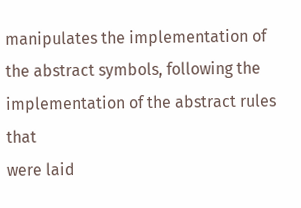manipulates the implementation of
the abstract symbols, following the implementation of the abstract rules that
were laid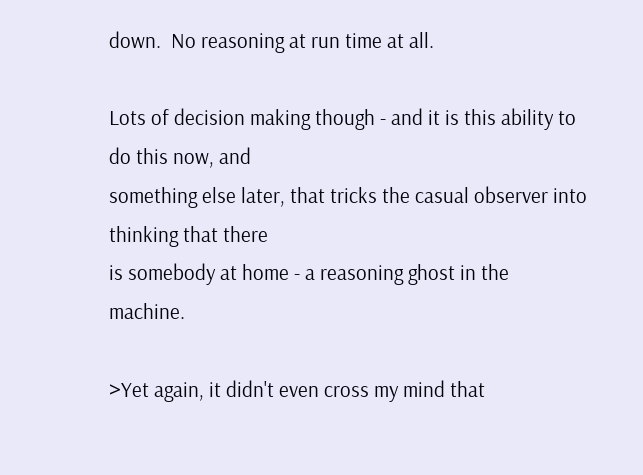down.  No reasoning at run time at all.

Lots of decision making though - and it is this ability to do this now, and
something else later, that tricks the casual observer into thinking that there
is somebody at home - a reasoning ghost in the machine.

>Yet again, it didn't even cross my mind that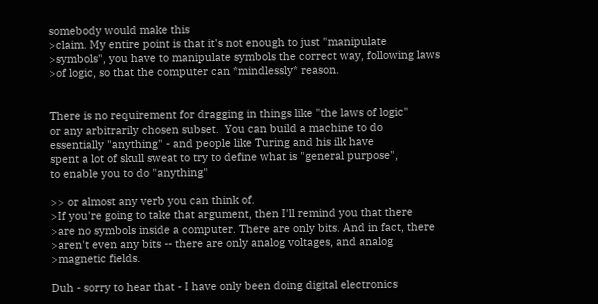somebody would make this
>claim. My entire point is that it's not enough to just "manipulate
>symbols", you have to manipulate symbols the correct way, following laws
>of logic, so that the computer can *mindlessly* reason.


There is no requirement for dragging in things like "the laws of logic"
or any arbitrarily chosen subset.  You can build a machine to do
essentially "anything" - and people like Turing and his ilk have
spent a lot of skull sweat to try to define what is "general purpose",
to enable you to do "anything"

>> or almost any verb you can think of.
>If you're going to take that argument, then I'll remind you that there
>are no symbols inside a computer. There are only bits. And in fact, there
>aren't even any bits -- there are only analog voltages, and analog
>magnetic fields.

Duh - sorry to hear that - I have only been doing digital electronics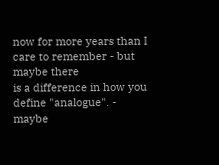now for more years than I care to remember - but maybe there
is a difference in how you define "analogue". - maybe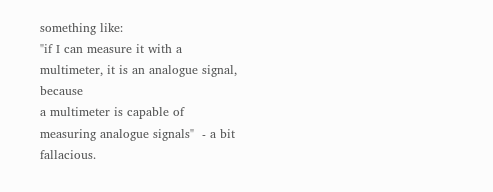something like:
"if I can measure it with a multimeter, it is an analogue signal, because
a multimeter is capable of measuring analogue signals"  - a bit fallacious.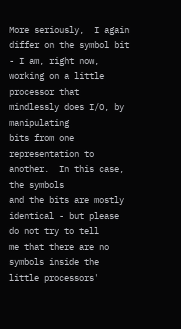More seriously,  I again differ on the symbol bit - I am, right now,
working on a little processor that mindlessly does I/O, by manipulating
bits from one representation to another.  In this case, the symbols
and the bits are mostly identical - but please do not try to tell
me that there are no symbols inside the little processors'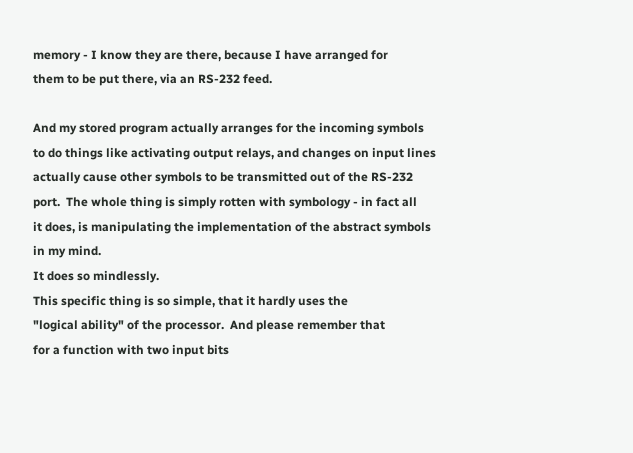memory - I know they are there, because I have arranged for
them to be put there, via an RS-232 feed.

And my stored program actually arranges for the incoming symbols
to do things like activating output relays, and changes on input lines
actually cause other symbols to be transmitted out of the RS-232
port.  The whole thing is simply rotten with symbology - in fact all
it does, is manipulating the implementation of the abstract symbols
in my mind.
It does so mindlessly.
This specific thing is so simple, that it hardly uses the
"logical ability" of the processor.  And please remember that
for a function with two input bits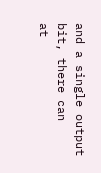and a single output bit, there can
at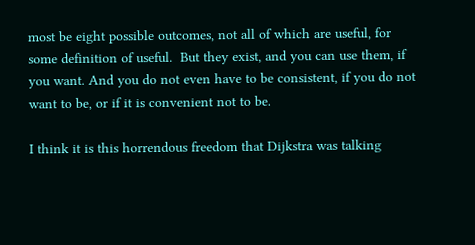most be eight possible outcomes, not all of which are useful, for
some definition of useful.  But they exist, and you can use them, if
you want. And you do not even have to be consistent, if you do not
want to be, or if it is convenient not to be.

I think it is this horrendous freedom that Dijkstra was talking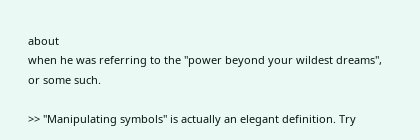about
when he was referring to the "power beyond your wildest dreams",
or some such.

>> "Manipulating symbols" is actually an elegant definition. Try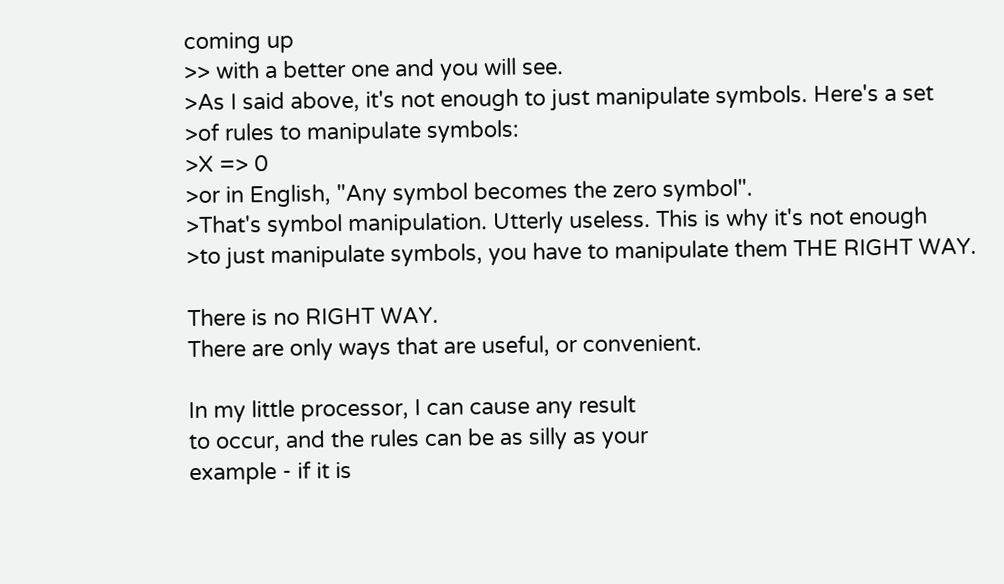coming up
>> with a better one and you will see.
>As I said above, it's not enough to just manipulate symbols. Here's a set
>of rules to manipulate symbols:
>X => 0
>or in English, "Any symbol becomes the zero symbol".
>That's symbol manipulation. Utterly useless. This is why it's not enough
>to just manipulate symbols, you have to manipulate them THE RIGHT WAY.

There is no RIGHT WAY.
There are only ways that are useful, or convenient.

In my little processor, I can cause any result
to occur, and the rules can be as silly as your
example - if it is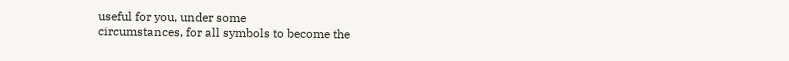useful for you, under some
circumstances, for all symbols to become the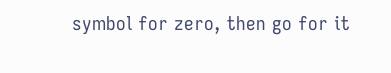symbol for zero, then go for it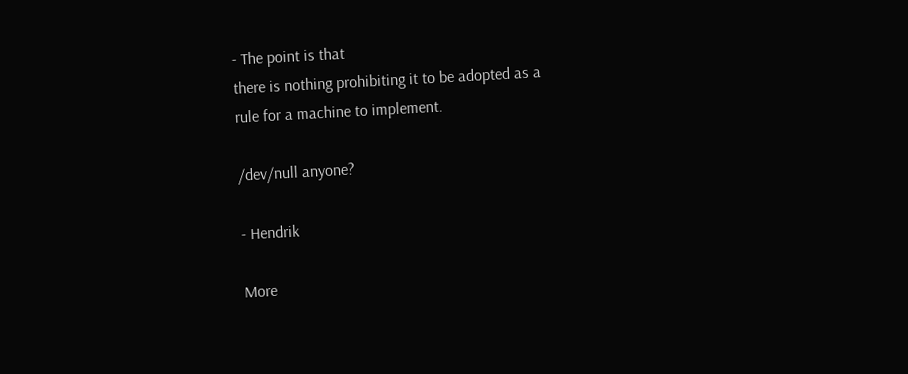- The point is that
there is nothing prohibiting it to be adopted as a
rule for a machine to implement.

/dev/null anyone?

- Hendrik

More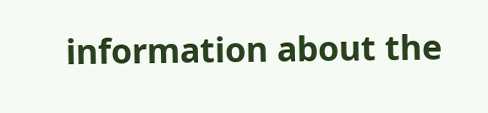information about the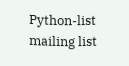Python-list mailing list